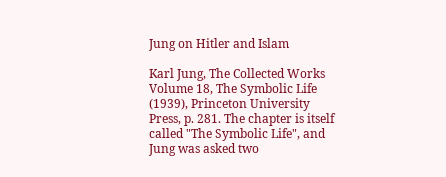Jung on Hitler and Islam

Karl Jung, The Collected Works Volume 18, The Symbolic Life (1939), Princeton University Press, p. 281. The chapter is itself called "The Symbolic Life", and Jung was asked two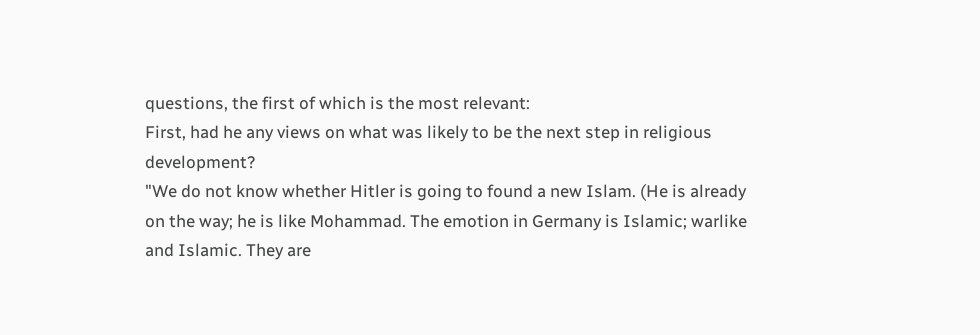questions, the first of which is the most relevant:
First, had he any views on what was likely to be the next step in religious development?
"We do not know whether Hitler is going to found a new Islam. (He is already on the way; he is like Mohammad. The emotion in Germany is Islamic; warlike and Islamic. They are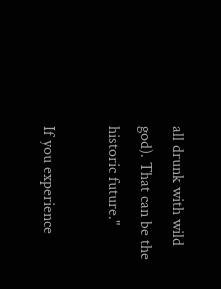all drunk with wild god). That can be the historic future."

If you experience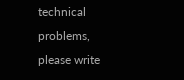technical problems, please write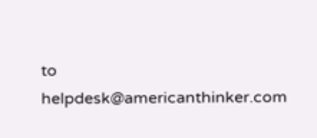to helpdesk@americanthinker.com